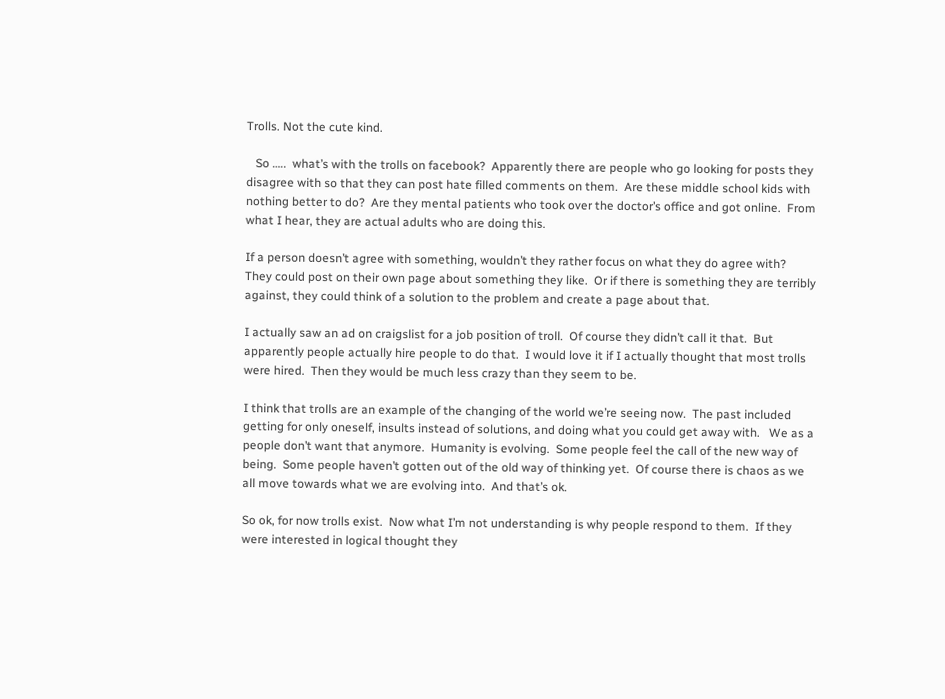Trolls. Not the cute kind.

   So …..  what’s with the trolls on facebook?  Apparently there are people who go looking for posts they disagree with so that they can post hate filled comments on them.  Are these middle school kids with nothing better to do?  Are they mental patients who took over the doctor’s office and got online.  From what I hear, they are actual adults who are doing this.

If a person doesn’t agree with something, wouldn’t they rather focus on what they do agree with?   They could post on their own page about something they like.  Or if there is something they are terribly against, they could think of a solution to the problem and create a page about that.

I actually saw an ad on craigslist for a job position of troll.  Of course they didn’t call it that.  But apparently people actually hire people to do that.  I would love it if I actually thought that most trolls were hired.  Then they would be much less crazy than they seem to be.

I think that trolls are an example of the changing of the world we’re seeing now.  The past included getting for only oneself, insults instead of solutions, and doing what you could get away with.   We as a people don’t want that anymore.  Humanity is evolving.  Some people feel the call of the new way of being.  Some people haven’t gotten out of the old way of thinking yet.  Of course there is chaos as we all move towards what we are evolving into.  And that’s ok.

So ok, for now trolls exist.  Now what I’m not understanding is why people respond to them.  If they were interested in logical thought they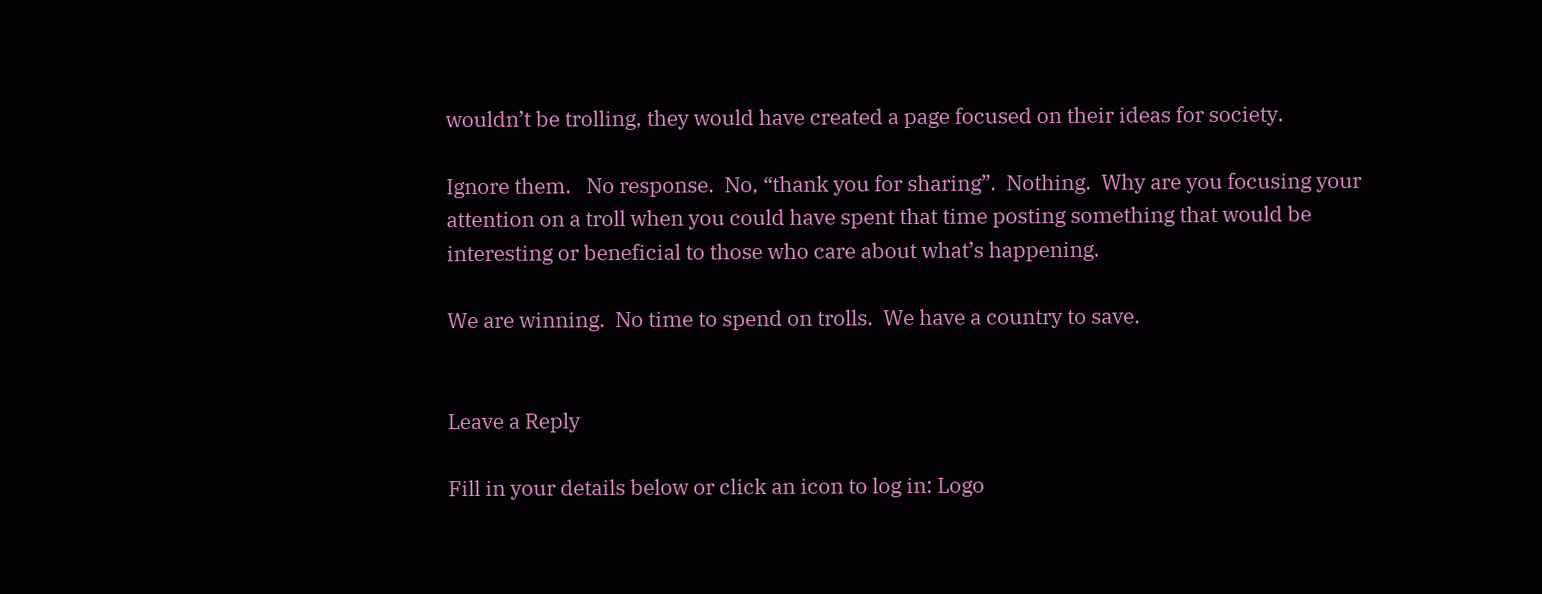wouldn’t be trolling, they would have created a page focused on their ideas for society.

Ignore them.   No response.  No, “thank you for sharing”.  Nothing.  Why are you focusing your attention on a troll when you could have spent that time posting something that would be interesting or beneficial to those who care about what’s happening.

We are winning.  No time to spend on trolls.  We have a country to save.


Leave a Reply

Fill in your details below or click an icon to log in: Logo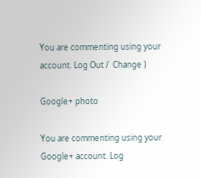You are commenting using your account. Log Out /  Change )

Google+ photo

You are commenting using your Google+ account. Log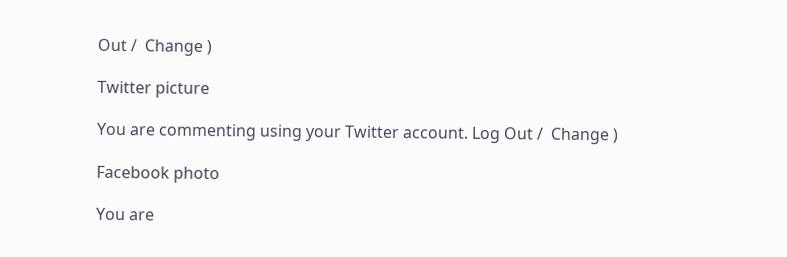Out /  Change )

Twitter picture

You are commenting using your Twitter account. Log Out /  Change )

Facebook photo

You are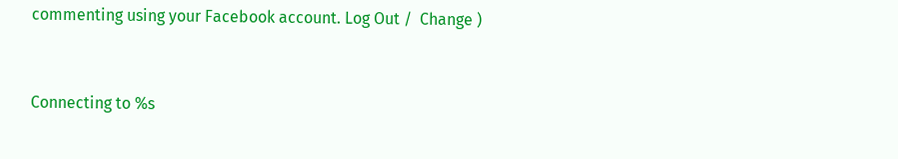commenting using your Facebook account. Log Out /  Change )


Connecting to %s